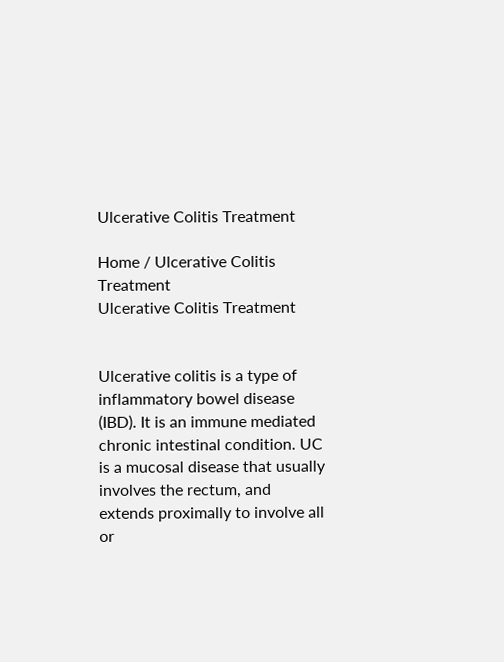Ulcerative Colitis Treatment

Home / Ulcerative Colitis Treatment
Ulcerative Colitis Treatment


Ulcerative colitis is a type of inflammatory bowel disease (IBD). It is an immune mediated chronic intestinal condition. UC is a mucosal disease that usually involves the rectum, and extends proximally to involve all or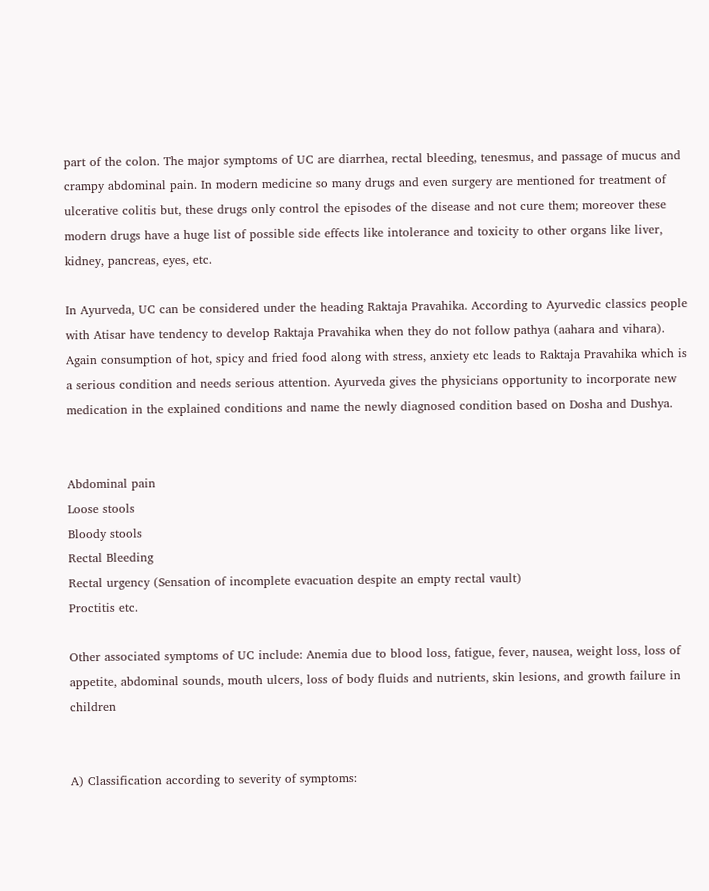part of the colon. The major symptoms of UC are diarrhea, rectal bleeding, tenesmus, and passage of mucus and crampy abdominal pain. In modern medicine so many drugs and even surgery are mentioned for treatment of ulcerative colitis but, these drugs only control the episodes of the disease and not cure them; moreover these modern drugs have a huge list of possible side effects like intolerance and toxicity to other organs like liver, kidney, pancreas, eyes, etc.

In Ayurveda, UC can be considered under the heading Raktaja Pravahika. According to Ayurvedic classics people with Atisar have tendency to develop Raktaja Pravahika when they do not follow pathya (aahara and vihara). Again consumption of hot, spicy and fried food along with stress, anxiety etc leads to Raktaja Pravahika which is a serious condition and needs serious attention. Ayurveda gives the physicians opportunity to incorporate new medication in the explained conditions and name the newly diagnosed condition based on Dosha and Dushya.


Abdominal pain
Loose stools
Bloody stools
Rectal Bleeding
Rectal urgency (Sensation of incomplete evacuation despite an empty rectal vault)
Proctitis etc.

Other associated symptoms of UC include: Anemia due to blood loss, fatigue, fever, nausea, weight loss, loss of appetite, abdominal sounds, mouth ulcers, loss of body fluids and nutrients, skin lesions, and growth failure in children


A) Classification according to severity of symptoms: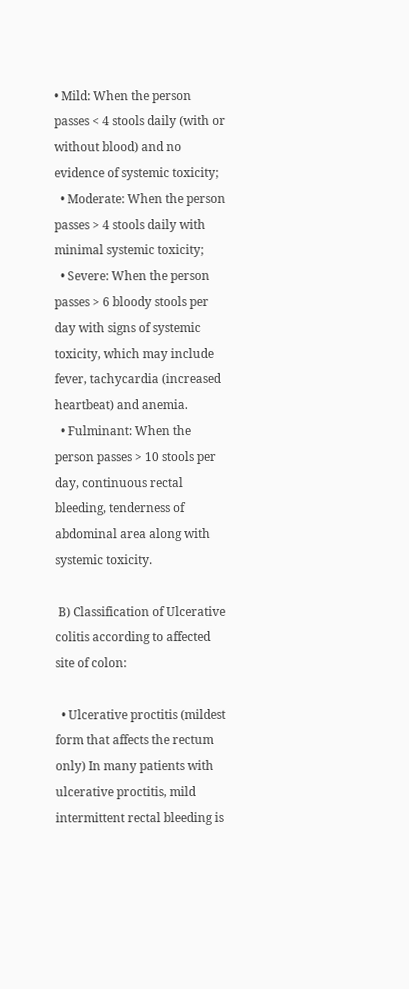• Mild: When the person passes < 4 stools daily (with or without blood) and no evidence of systemic toxicity;
  • Moderate: When the person passes > 4 stools daily with minimal systemic toxicity;
  • Severe: When the person passes > 6 bloody stools per day with signs of systemic toxicity, which may include fever, tachycardia (increased heartbeat) and anemia.
  • Fulminant: When the person passes > 10 stools per day, continuous rectal bleeding, tenderness of abdominal area along with systemic toxicity.

 B) Classification of Ulcerative colitis according to affected site of colon:

  • Ulcerative proctitis (mildest form that affects the rectum only) In many patients with ulcerative proctitis, mild intermittent rectal bleeding is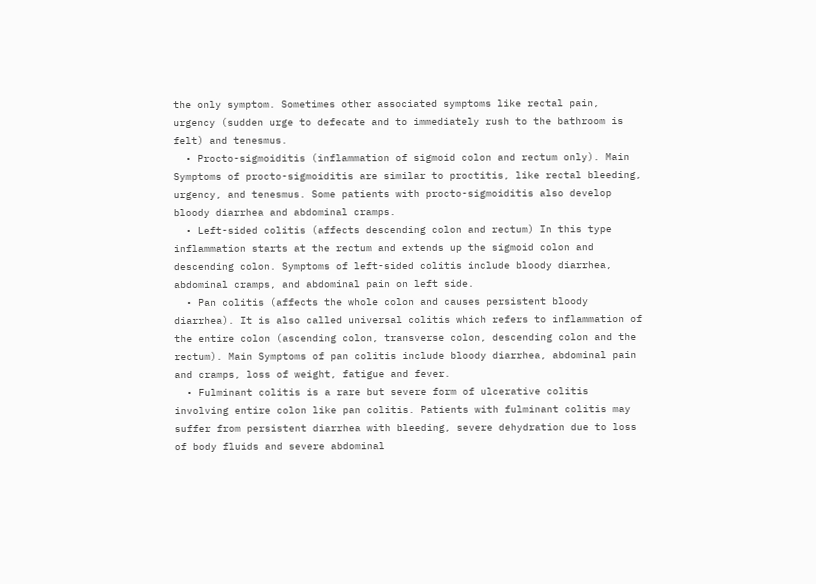the only symptom. Sometimes other associated symptoms like rectal pain, urgency (sudden urge to defecate and to immediately rush to the bathroom is felt) and tenesmus.
  • Procto-sigmoiditis (inflammation of sigmoid colon and rectum only). Main Symptoms of procto-sigmoiditis are similar to proctitis, like rectal bleeding, urgency, and tenesmus. Some patients with procto-sigmoiditis also develop bloody diarrhea and abdominal cramps.
  • Left-sided colitis (affects descending colon and rectum) In this type inflammation starts at the rectum and extends up the sigmoid colon and descending colon. Symptoms of left-sided colitis include bloody diarrhea, abdominal cramps, and abdominal pain on left side.
  • Pan colitis (affects the whole colon and causes persistent bloody diarrhea). It is also called universal colitis which refers to inflammation of the entire colon (ascending colon, transverse colon, descending colon and the rectum). Main Symptoms of pan colitis include bloody diarrhea, abdominal pain and cramps, loss of weight, fatigue and fever.
  • Fulminant colitis is a rare but severe form of ulcerative colitis involving entire colon like pan colitis. Patients with fulminant colitis may suffer from persistent diarrhea with bleeding, severe dehydration due to loss of body fluids and severe abdominal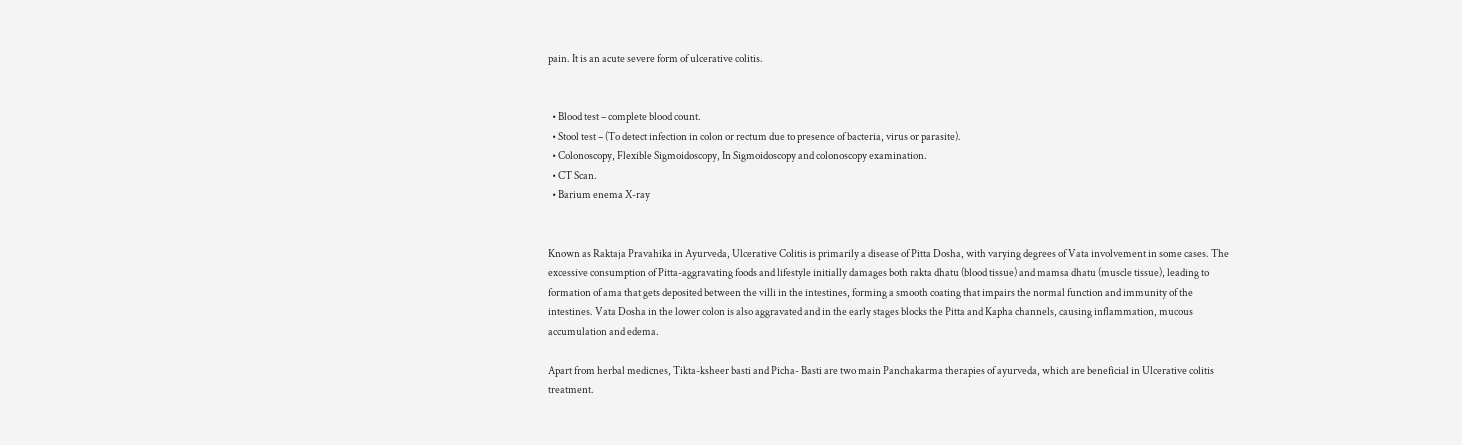pain. It is an acute severe form of ulcerative colitis.


  • Blood test – complete blood count.
  • Stool test – (To detect infection in colon or rectum due to presence of bacteria, virus or parasite).
  • Colonoscopy, Flexible Sigmoidoscopy, In Sigmoidoscopy and colonoscopy examination.
  • CT Scan.
  • Barium enema X-ray


Known as Raktaja Pravahika in Ayurveda, Ulcerative Colitis is primarily a disease of Pitta Dosha, with varying degrees of Vata involvement in some cases. The excessive consumption of Pitta-aggravating foods and lifestyle initially damages both rakta dhatu (blood tissue) and mamsa dhatu (muscle tissue), leading to formation of ama that gets deposited between the villi in the intestines, forming a smooth coating that impairs the normal function and immunity of the intestines. Vata Dosha in the lower colon is also aggravated and in the early stages blocks the Pitta and Kapha channels, causing inflammation, mucous accumulation and edema.

Apart from herbal medicnes, Tikta-ksheer basti and Picha- Basti are two main Panchakarma therapies of ayurveda, which are beneficial in Ulcerative colitis treatment.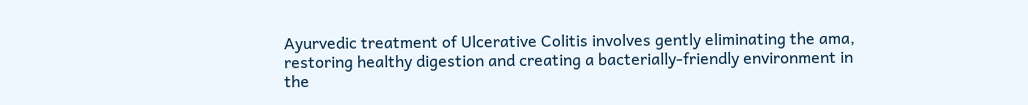Ayurvedic treatment of Ulcerative Colitis involves gently eliminating the ama, restoring healthy digestion and creating a bacterially-friendly environment in the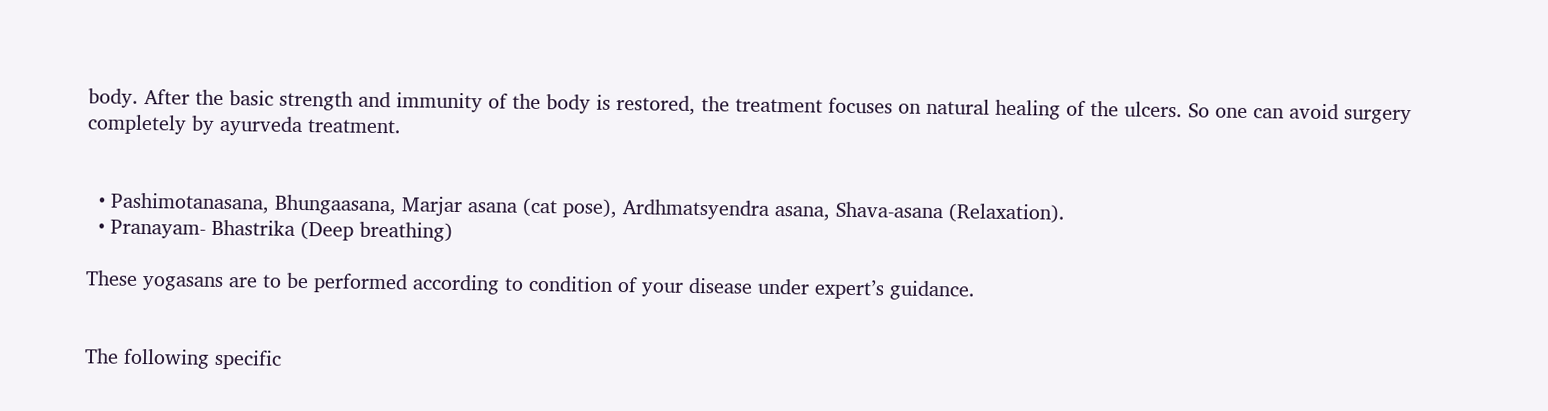body. After the basic strength and immunity of the body is restored, the treatment focuses on natural healing of the ulcers. So one can avoid surgery completely by ayurveda treatment.


  • Pashimotanasana, Bhungaasana, Marjar asana (cat pose), Ardhmatsyendra asana, Shava-asana (Relaxation).
  • Pranayam- Bhastrika (Deep breathing)

These yogasans are to be performed according to condition of your disease under expert’s guidance.


The following specific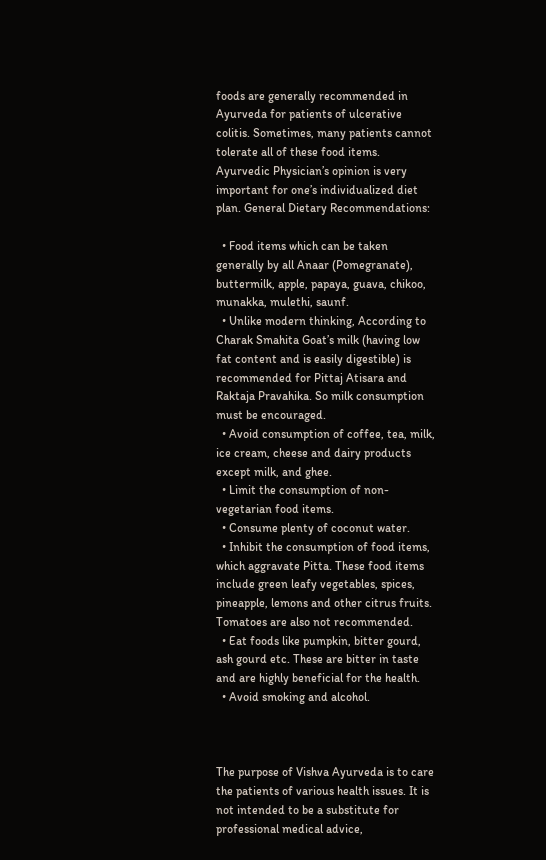foods are generally recommended in Ayurveda for patients of ulcerative colitis. Sometimes, many patients cannot tolerate all of these food items. Ayurvedic Physician’s opinion is very important for one’s individualized diet plan. General Dietary Recommendations:

  • Food items which can be taken generally by all Anaar (Pomegranate), buttermilk, apple, papaya, guava, chikoo, munakka, mulethi, saunf.
  • Unlike modern thinking, According to Charak Smahita Goat’s milk (having low fat content and is easily digestible) is recommended for Pittaj Atisara and Raktaja Pravahika. So milk consumption must be encouraged.
  • Avoid consumption of coffee, tea, milk, ice cream, cheese and dairy products except milk, and ghee.
  • Limit the consumption of non-vegetarian food items.
  • Consume plenty of coconut water.
  • Inhibit the consumption of food items, which aggravate Pitta. These food items include green leafy vegetables, spices, pineapple, lemons and other citrus fruits. Tomatoes are also not recommended.
  • Eat foods like pumpkin, bitter gourd, ash gourd etc. These are bitter in taste and are highly beneficial for the health.
  • Avoid smoking and alcohol.



The purpose of Vishva Ayurveda is to care the patients of various health issues. It is not intended to be a substitute for professional medical advice,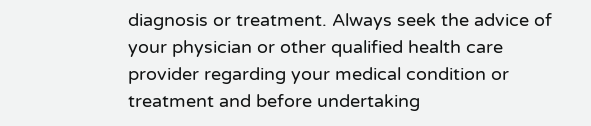diagnosis or treatment. Always seek the advice of your physician or other qualified health care provider regarding your medical condition or treatment and before undertaking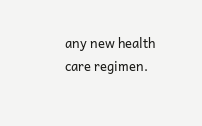any new health care regimen.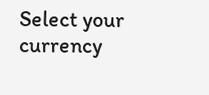Select your currency